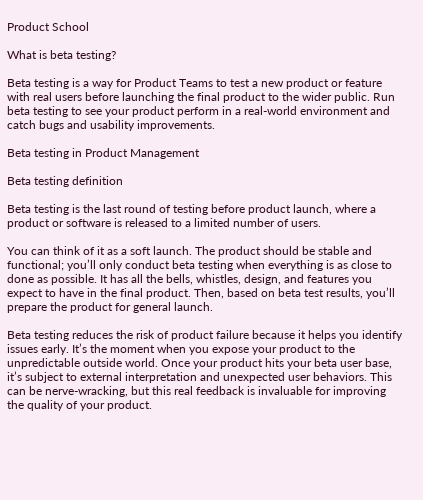Product School

What is beta testing?

Beta testing is a way for Product Teams to test a new product or feature with real users before launching the final product to the wider public. Run beta testing to see your product perform in a real-world environment and catch bugs and usability improvements.

Beta testing in Product Management

Beta testing definition

Beta testing is the last round of testing before product launch, where a product or software is released to a limited number of users.

You can think of it as a soft launch. The product should be stable and functional; you’ll only conduct beta testing when everything is as close to done as possible. It has all the bells, whistles, design, and features you expect to have in the final product. Then, based on beta test results, you’ll prepare the product for general launch.

Beta testing reduces the risk of product failure because it helps you identify issues early. It’s the moment when you expose your product to the unpredictable outside world. Once your product hits your beta user base, it’s subject to external interpretation and unexpected user behaviors. This can be nerve-wracking, but this real feedback is invaluable for improving the quality of your product.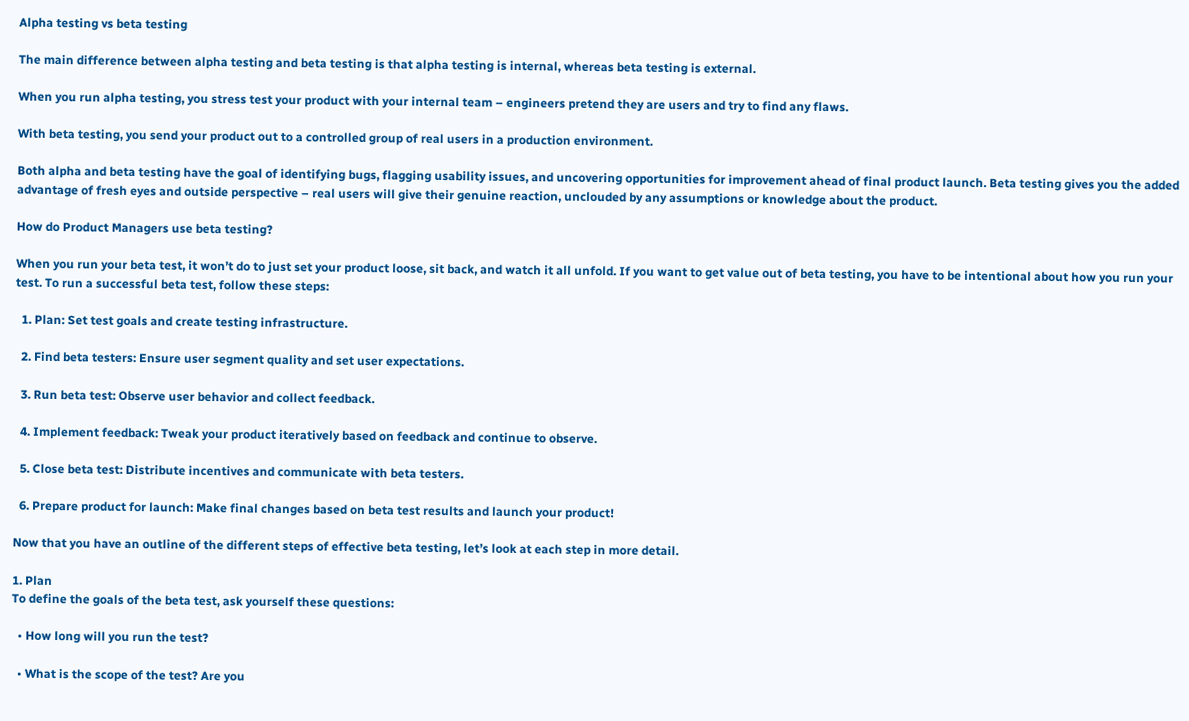Alpha testing vs beta testing

The main difference between alpha testing and beta testing is that alpha testing is internal, whereas beta testing is external.

When you run alpha testing, you stress test your product with your internal team – engineers pretend they are users and try to find any flaws.

With beta testing, you send your product out to a controlled group of real users in a production environment.

Both alpha and beta testing have the goal of identifying bugs, flagging usability issues, and uncovering opportunities for improvement ahead of final product launch. Beta testing gives you the added advantage of fresh eyes and outside perspective – real users will give their genuine reaction, unclouded by any assumptions or knowledge about the product.

How do Product Managers use beta testing?

When you run your beta test, it won’t do to just set your product loose, sit back, and watch it all unfold. If you want to get value out of beta testing, you have to be intentional about how you run your test. To run a successful beta test, follow these steps:

  1. Plan: Set test goals and create testing infrastructure.

  2. Find beta testers: Ensure user segment quality and set user expectations.

  3. Run beta test: Observe user behavior and collect feedback.

  4. Implement feedback: Tweak your product iteratively based on feedback and continue to observe.

  5. Close beta test: Distribute incentives and communicate with beta testers.

  6. Prepare product for launch: Make final changes based on beta test results and launch your product!

Now that you have an outline of the different steps of effective beta testing, let’s look at each step in more detail.

1. Plan
To define the goals of the beta test, ask yourself these questions:

  • How long will you run the test?

  • What is the scope of the test? Are you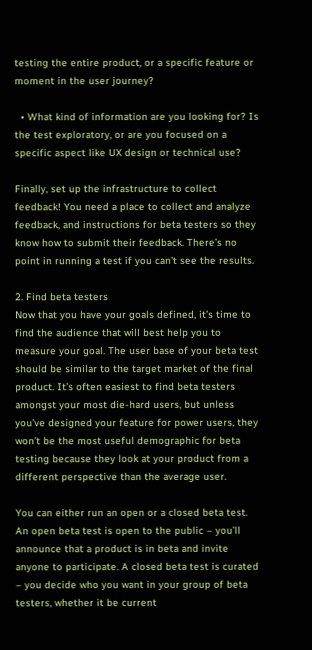testing the entire product, or a specific feature or moment in the user journey?

  • What kind of information are you looking for? Is the test exploratory, or are you focused on a specific aspect like UX design or technical use?

Finally, set up the infrastructure to collect feedback! You need a place to collect and analyze feedback, and instructions for beta testers so they know how to submit their feedback. There’s no point in running a test if you can’t see the results.

2. Find beta testers
Now that you have your goals defined, it’s time to find the audience that will best help you to measure your goal. The user base of your beta test should be similar to the target market of the final product. It’s often easiest to find beta testers amongst your most die-hard users, but unless you’ve designed your feature for power users, they won’t be the most useful demographic for beta testing because they look at your product from a different perspective than the average user.

You can either run an open or a closed beta test. An open beta test is open to the public – you’ll announce that a product is in beta and invite anyone to participate. A closed beta test is curated – you decide who you want in your group of beta testers, whether it be current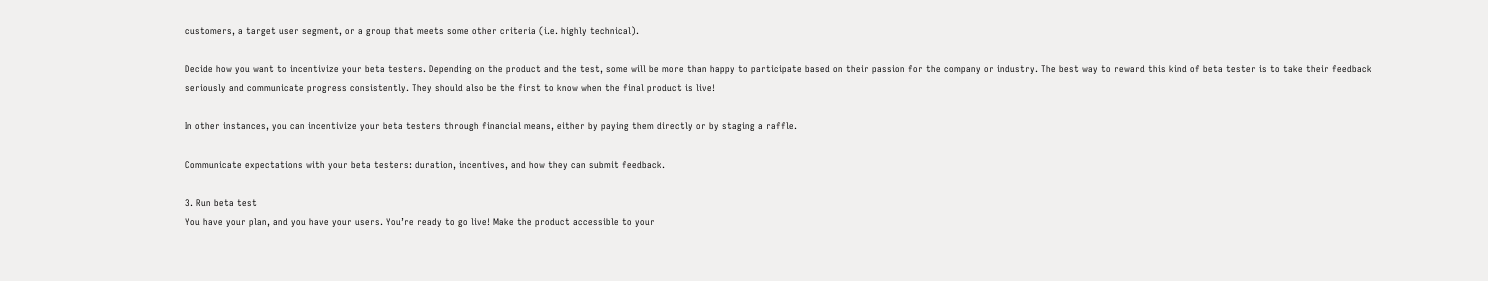customers, a target user segment, or a group that meets some other criteria (i.e. highly technical).

Decide how you want to incentivize your beta testers. Depending on the product and the test, some will be more than happy to participate based on their passion for the company or industry. The best way to reward this kind of beta tester is to take their feedback seriously and communicate progress consistently. They should also be the first to know when the final product is live!

In other instances, you can incentivize your beta testers through financial means, either by paying them directly or by staging a raffle.

Communicate expectations with your beta testers: duration, incentives, and how they can submit feedback.

3. Run beta test
You have your plan, and you have your users. You’re ready to go live! Make the product accessible to your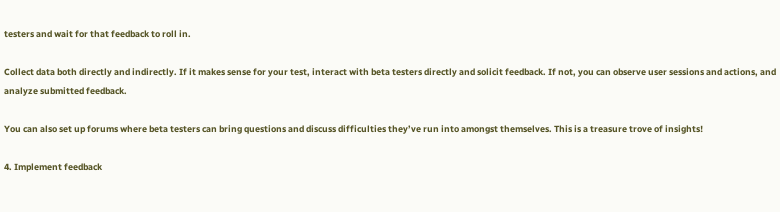testers and wait for that feedback to roll in.

Collect data both directly and indirectly. If it makes sense for your test, interact with beta testers directly and solicit feedback. If not, you can observe user sessions and actions, and analyze submitted feedback.

You can also set up forums where beta testers can bring questions and discuss difficulties they’ve run into amongst themselves. This is a treasure trove of insights!

4. Implement feedback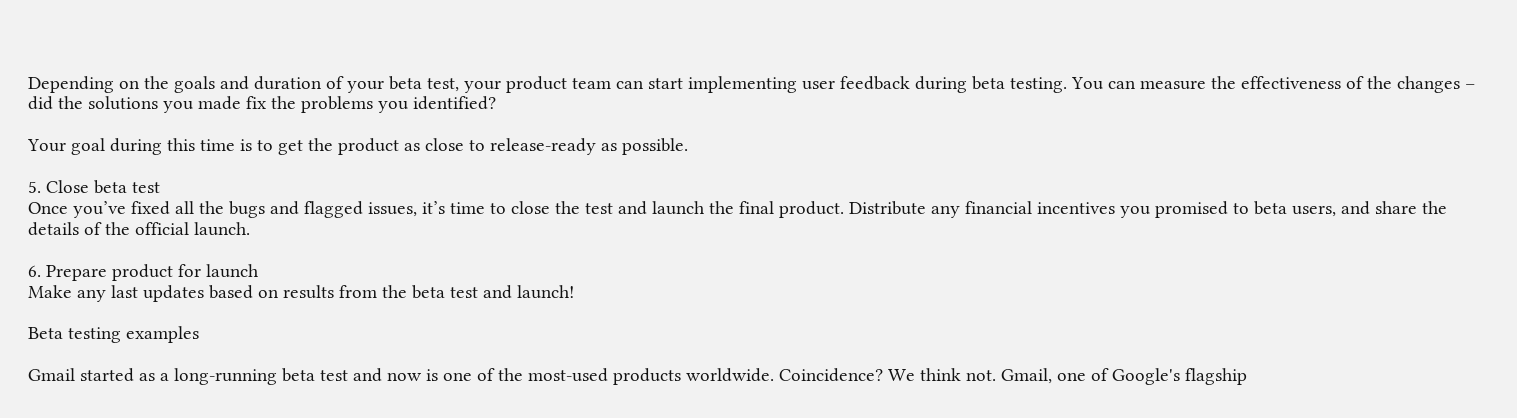Depending on the goals and duration of your beta test, your product team can start implementing user feedback during beta testing. You can measure the effectiveness of the changes – did the solutions you made fix the problems you identified?

Your goal during this time is to get the product as close to release-ready as possible.

5. Close beta test
Once you’ve fixed all the bugs and flagged issues, it’s time to close the test and launch the final product. Distribute any financial incentives you promised to beta users, and share the details of the official launch.

6. Prepare product for launch
Make any last updates based on results from the beta test and launch!

Beta testing examples

Gmail started as a long-running beta test and now is one of the most-used products worldwide. Coincidence? We think not. Gmail, one of Google's flagship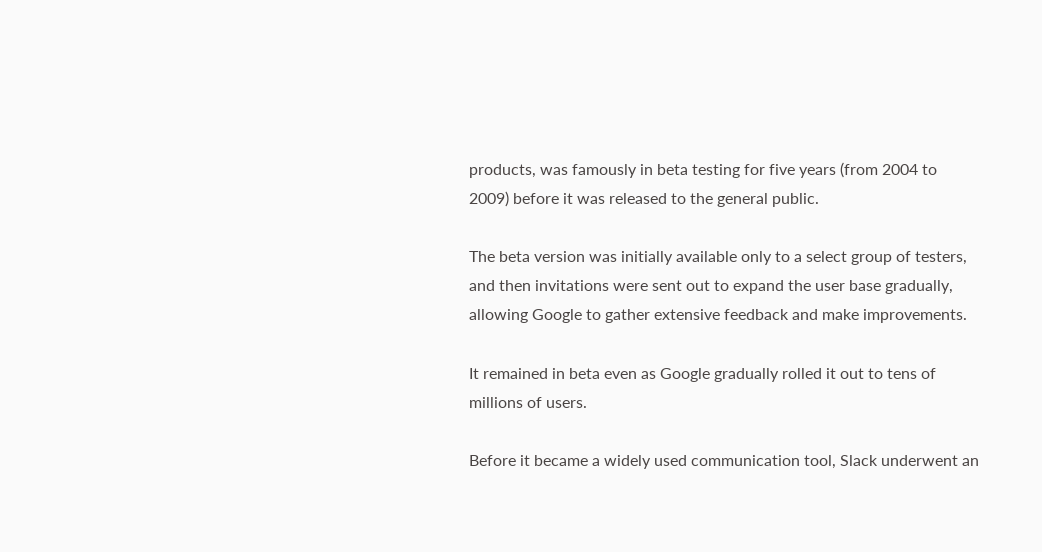products, was famously in beta testing for five years (from 2004 to 2009) before it was released to the general public.

The beta version was initially available only to a select group of testers, and then invitations were sent out to expand the user base gradually, allowing Google to gather extensive feedback and make improvements.

It remained in beta even as Google gradually rolled it out to tens of millions of users.

Before it became a widely used communication tool, Slack underwent an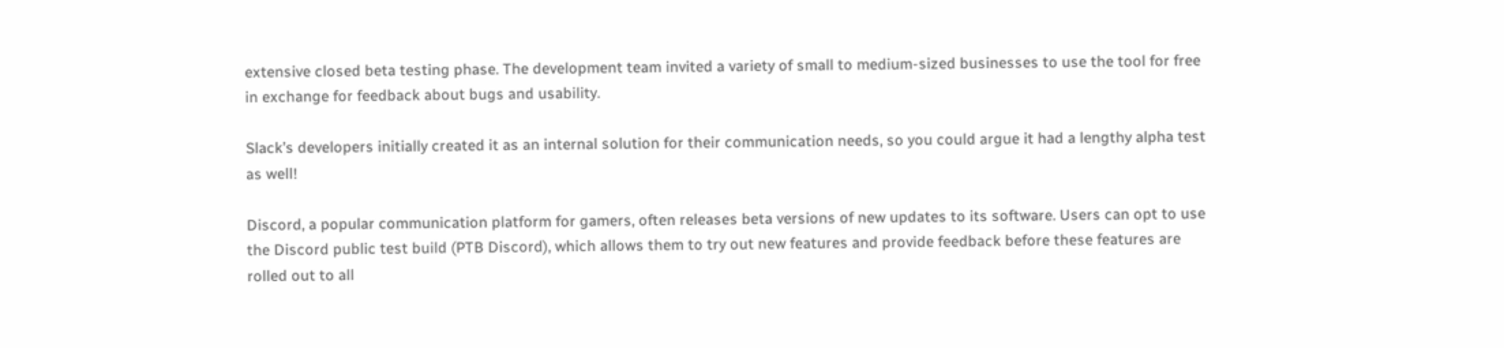extensive closed beta testing phase. The development team invited a variety of small to medium-sized businesses to use the tool for free in exchange for feedback about bugs and usability.

Slack’s developers initially created it as an internal solution for their communication needs, so you could argue it had a lengthy alpha test as well!

Discord, a popular communication platform for gamers, often releases beta versions of new updates to its software. Users can opt to use the Discord public test build (PTB Discord), which allows them to try out new features and provide feedback before these features are rolled out to all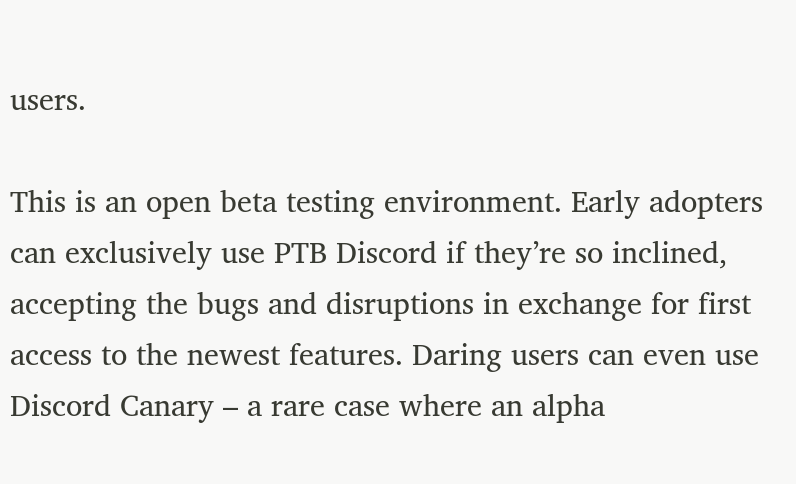users.

This is an open beta testing environment. Early adopters can exclusively use PTB Discord if they’re so inclined, accepting the bugs and disruptions in exchange for first access to the newest features. Daring users can even use Discord Canary – a rare case where an alpha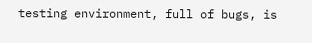testing environment, full of bugs, is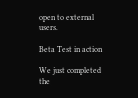open to external users.

Beta Test in action

We just completed the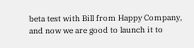beta test with Bill from Happy Company, and now we are good to launch it to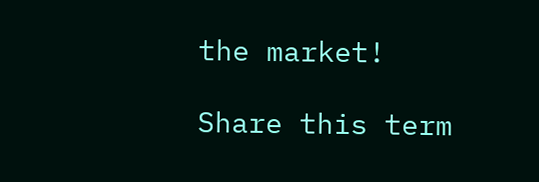the market!

Share this term